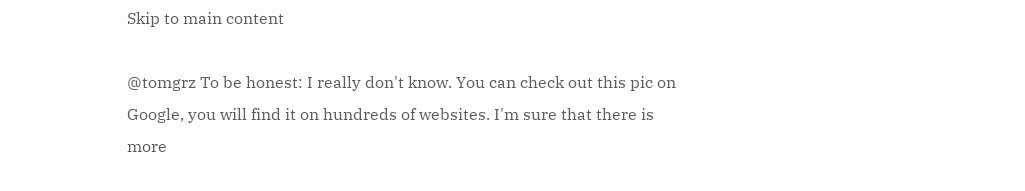Skip to main content

@tomgrz To be honest: I really don't know. You can check out this pic on Google, you will find it on hundreds of websites. I'm sure that there is more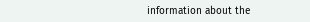information about the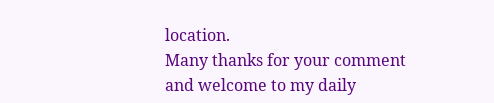location.
Many thanks for your comment and welcome to my daily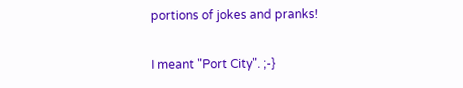portions of jokes and pranks!

I meant "Port City". ;-}